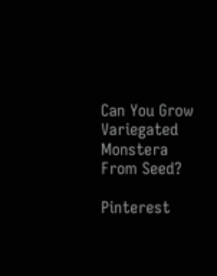Can You Grow Variegated Monstera From Seed?

Pinterest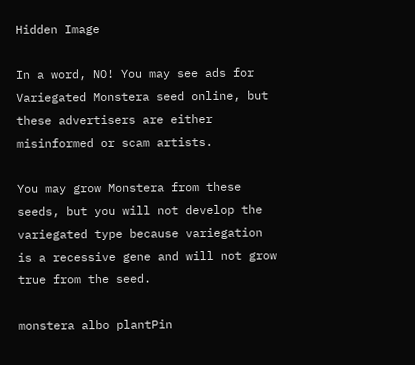Hidden Image

In a word, NO! You may see ads for Variegated Monstera seed online, but these advertisers are either misinformed or scam artists.

You may grow Monstera from these seeds, but you will not develop the variegated type because variegation is a recessive gene and will not grow true from the seed.

monstera albo plantPin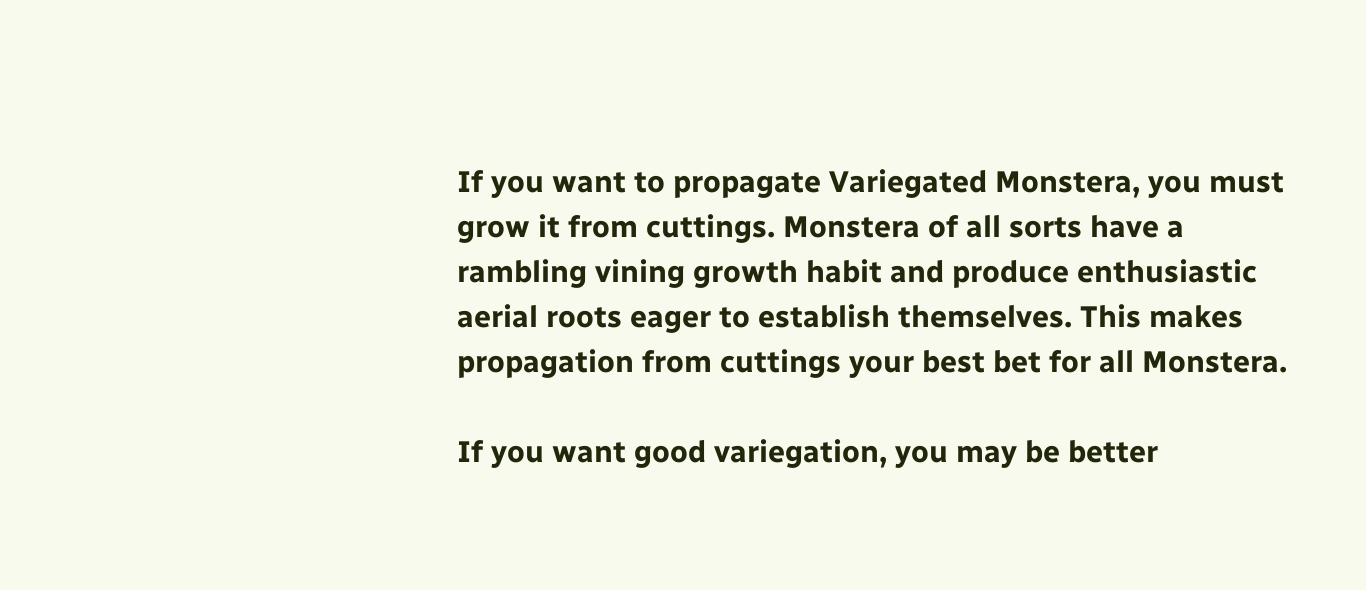If you want to propagate Variegated Monstera, you must grow it from cuttings. Monstera of all sorts have a rambling vining growth habit and produce enthusiastic aerial roots eager to establish themselves. This makes propagation from cuttings your best bet for all Monstera.

If you want good variegation, you may be better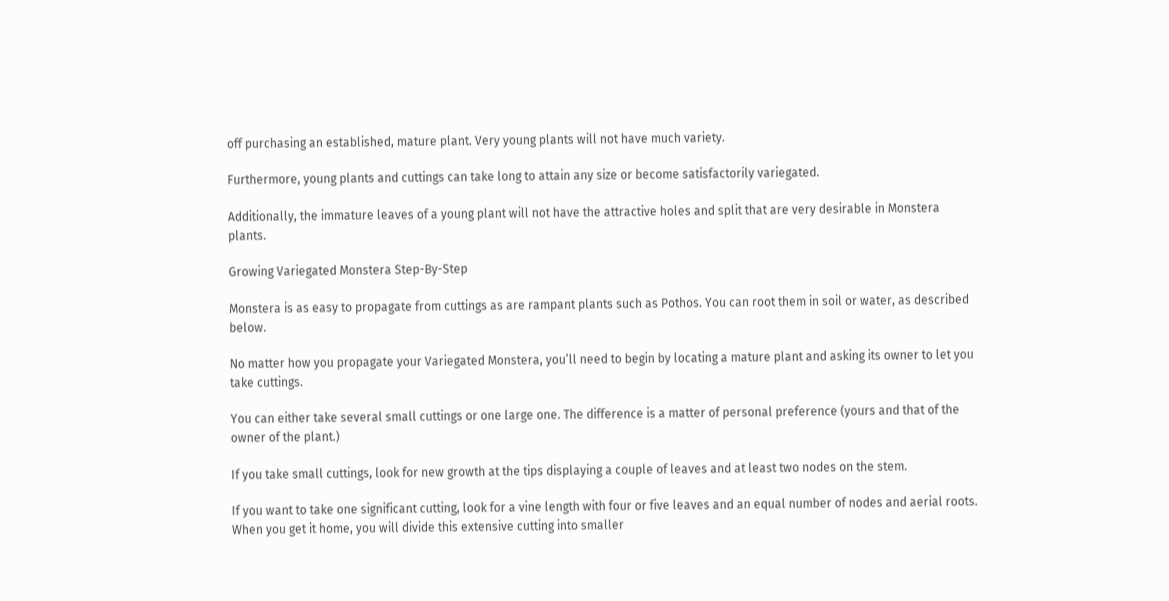off purchasing an established, mature plant. Very young plants will not have much variety.

Furthermore, young plants and cuttings can take long to attain any size or become satisfactorily variegated.

Additionally, the immature leaves of a young plant will not have the attractive holes and split that are very desirable in Monstera plants.

Growing Variegated Monstera Step-By-Step

Monstera is as easy to propagate from cuttings as are rampant plants such as Pothos. You can root them in soil or water, as described below.

No matter how you propagate your Variegated Monstera, you’ll need to begin by locating a mature plant and asking its owner to let you take cuttings.

You can either take several small cuttings or one large one. The difference is a matter of personal preference (yours and that of the owner of the plant.)

If you take small cuttings, look for new growth at the tips displaying a couple of leaves and at least two nodes on the stem.

If you want to take one significant cutting, look for a vine length with four or five leaves and an equal number of nodes and aerial roots. When you get it home, you will divide this extensive cutting into smaller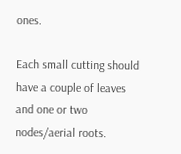ones.

Each small cutting should have a couple of leaves and one or two nodes/aerial roots.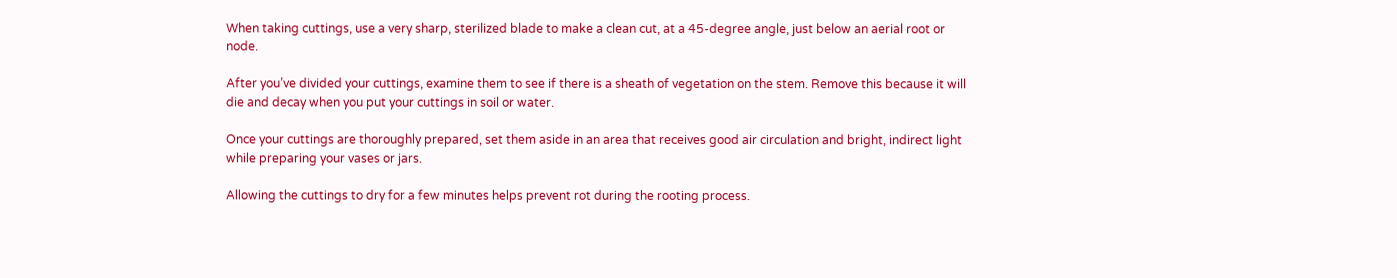When taking cuttings, use a very sharp, sterilized blade to make a clean cut, at a 45-degree angle, just below an aerial root or node.

After you’ve divided your cuttings, examine them to see if there is a sheath of vegetation on the stem. Remove this because it will die and decay when you put your cuttings in soil or water.

Once your cuttings are thoroughly prepared, set them aside in an area that receives good air circulation and bright, indirect light while preparing your vases or jars.

Allowing the cuttings to dry for a few minutes helps prevent rot during the rooting process.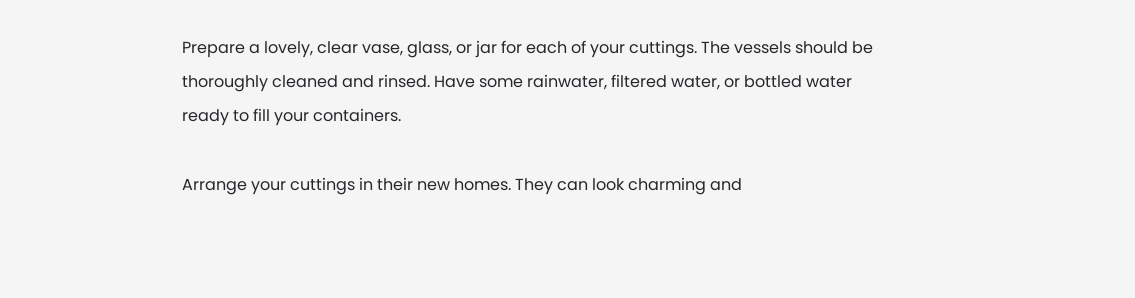Prepare a lovely, clear vase, glass, or jar for each of your cuttings. The vessels should be thoroughly cleaned and rinsed. Have some rainwater, filtered water, or bottled water ready to fill your containers.

Arrange your cuttings in their new homes. They can look charming and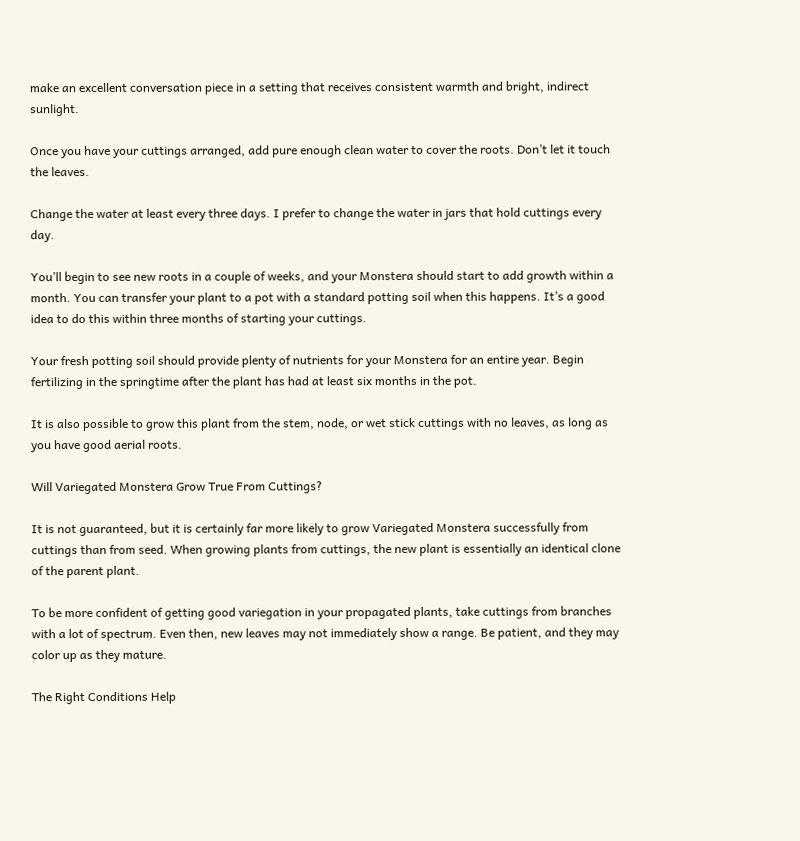make an excellent conversation piece in a setting that receives consistent warmth and bright, indirect sunlight.

Once you have your cuttings arranged, add pure enough clean water to cover the roots. Don’t let it touch the leaves.

Change the water at least every three days. I prefer to change the water in jars that hold cuttings every day.

You’ll begin to see new roots in a couple of weeks, and your Monstera should start to add growth within a month. You can transfer your plant to a pot with a standard potting soil when this happens. It’s a good idea to do this within three months of starting your cuttings.

Your fresh potting soil should provide plenty of nutrients for your Monstera for an entire year. Begin fertilizing in the springtime after the plant has had at least six months in the pot.

It is also possible to grow this plant from the stem, node, or wet stick cuttings with no leaves, as long as you have good aerial roots.

Will Variegated Monstera Grow True From Cuttings?

It is not guaranteed, but it is certainly far more likely to grow Variegated Monstera successfully from cuttings than from seed. When growing plants from cuttings, the new plant is essentially an identical clone of the parent plant.

To be more confident of getting good variegation in your propagated plants, take cuttings from branches with a lot of spectrum. Even then, new leaves may not immediately show a range. Be patient, and they may color up as they mature.

The Right Conditions Help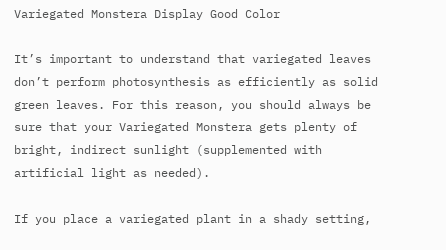Variegated Monstera Display Good Color

It’s important to understand that variegated leaves don’t perform photosynthesis as efficiently as solid green leaves. For this reason, you should always be sure that your Variegated Monstera gets plenty of bright, indirect sunlight (supplemented with artificial light as needed).

If you place a variegated plant in a shady setting,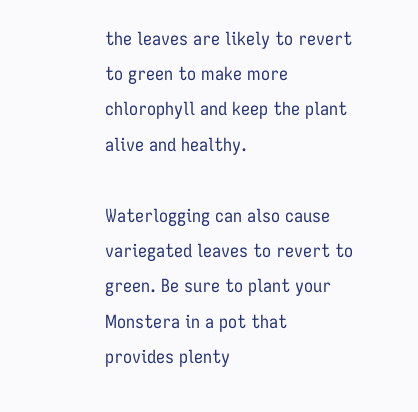the leaves are likely to revert to green to make more chlorophyll and keep the plant alive and healthy.

Waterlogging can also cause variegated leaves to revert to green. Be sure to plant your Monstera in a pot that provides plenty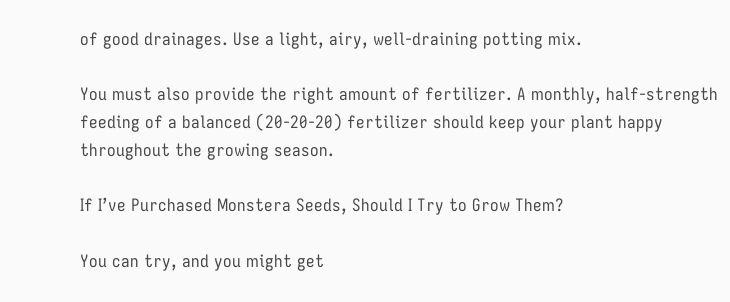of good drainages. Use a light, airy, well-draining potting mix.

You must also provide the right amount of fertilizer. A monthly, half-strength feeding of a balanced (20-20-20) fertilizer should keep your plant happy throughout the growing season.

If I’ve Purchased Monstera Seeds, Should I Try to Grow Them?

You can try, and you might get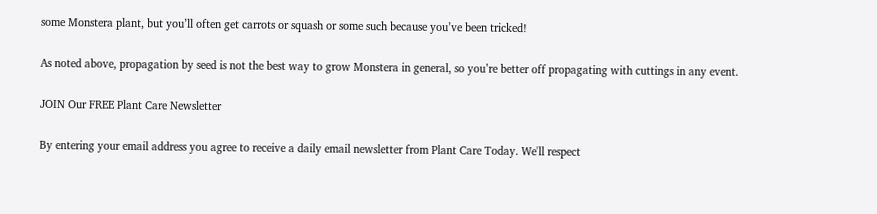some Monstera plant, but you’ll often get carrots or squash or some such because you’ve been tricked!

As noted above, propagation by seed is not the best way to grow Monstera in general, so you’re better off propagating with cuttings in any event.

JOIN Our FREE Plant Care Newsletter

By entering your email address you agree to receive a daily email newsletter from Plant Care Today. We'll respect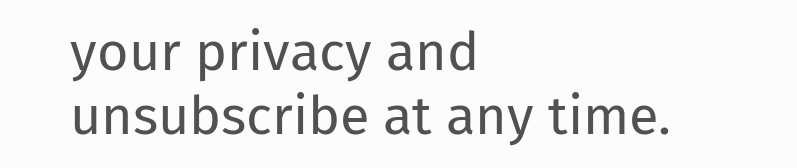your privacy and unsubscribe at any time.